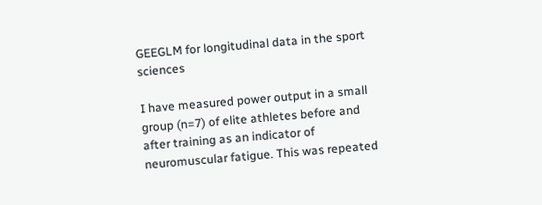GEEGLM for longitudinal data in the sport sciences

I have measured power output in a small group (n=7) of elite athletes before and after training as an indicator of neuromuscular fatigue. This was repeated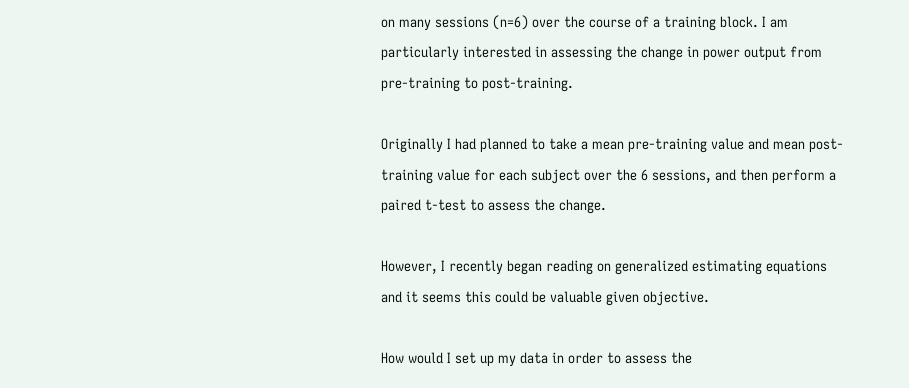on many sessions (n=6) over the course of a training block. I am particularly interested in assessing the change in power output from pre-training to post-training.

Originally I had planned to take a mean pre-training value and mean post-training value for each subject over the 6 sessions, and then perform a paired t-test to assess the change.

However, I recently began reading on generalized estimating equations and it seems this could be valuable given objective.

How would I set up my data in order to assess the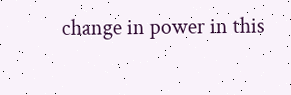change in power in this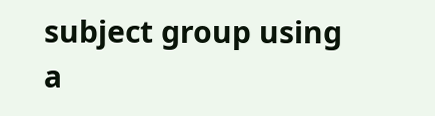subject group using a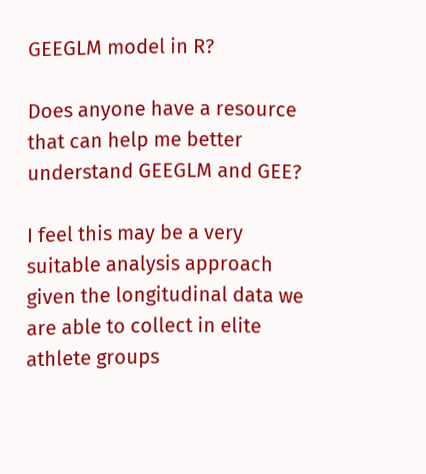GEEGLM model in R?

Does anyone have a resource that can help me better understand GEEGLM and GEE?

I feel this may be a very suitable analysis approach given the longitudinal data we are able to collect in elite athlete groups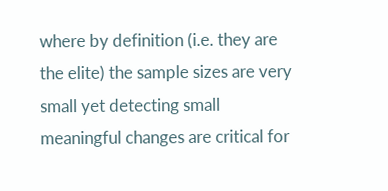where by definition (i.e. they are the elite) the sample sizes are very small yet detecting small meaningful changes are critical for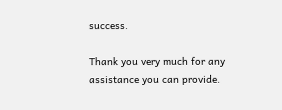success.

Thank you very much for any assistance you can provide.